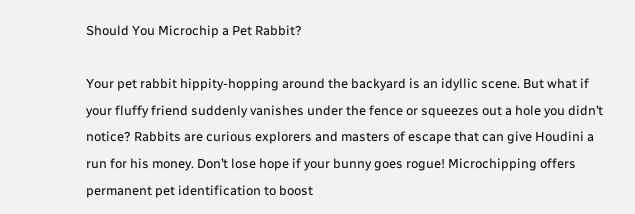Should You Microchip a Pet Rabbit?

Your pet rabbit hippity-hopping around the backyard is an idyllic scene. But what if your fluffy friend suddenly vanishes under the fence or squeezes out a hole you didn’t notice? Rabbits are curious explorers and masters of escape that can give Houdini a run for his money. Don’t lose hope if your bunny goes rogue! Microchipping offers permanent pet identification to boost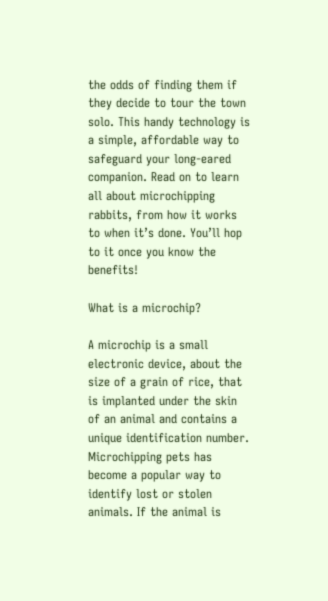the odds of finding them if they decide to tour the town solo. This handy technology is a simple, affordable way to safeguard your long-eared companion. Read on to learn all about microchipping rabbits, from how it works to when it’s done. You’ll hop to it once you know the benefits!

What is a microchip?

A microchip is a small electronic device, about the size of a grain of rice, that is implanted under the skin of an animal and contains a unique identification number. Microchipping pets has become a popular way to identify lost or stolen animals. If the animal is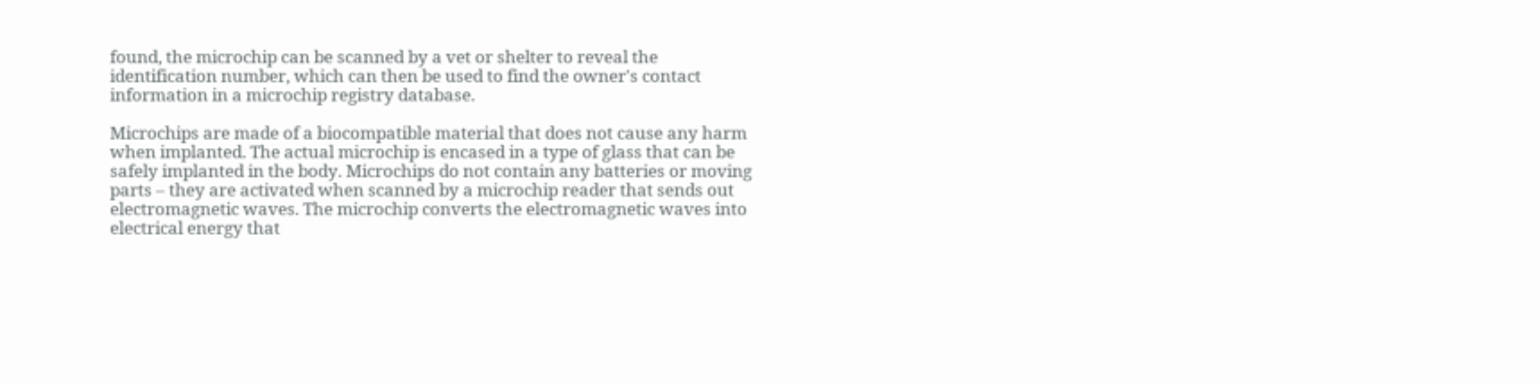found, the microchip can be scanned by a vet or shelter to reveal the identification number, which can then be used to find the owner's contact information in a microchip registry database.

Microchips are made of a biocompatible material that does not cause any harm when implanted. The actual microchip is encased in a type of glass that can be safely implanted in the body. Microchips do not contain any batteries or moving parts – they are activated when scanned by a microchip reader that sends out electromagnetic waves. The microchip converts the electromagnetic waves into electrical energy that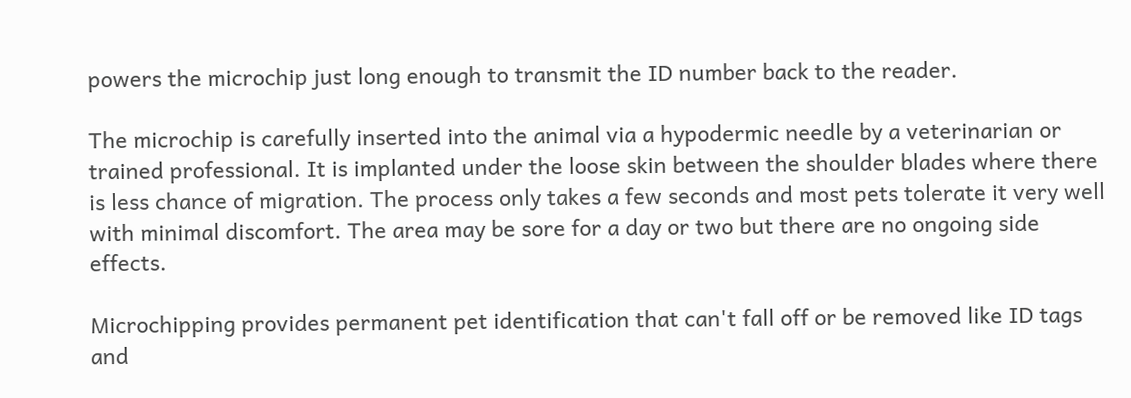powers the microchip just long enough to transmit the ID number back to the reader.

The microchip is carefully inserted into the animal via a hypodermic needle by a veterinarian or trained professional. It is implanted under the loose skin between the shoulder blades where there is less chance of migration. The process only takes a few seconds and most pets tolerate it very well with minimal discomfort. The area may be sore for a day or two but there are no ongoing side effects.

Microchipping provides permanent pet identification that can't fall off or be removed like ID tags and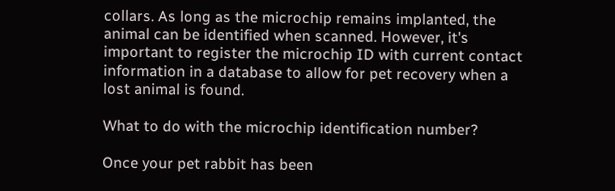collars. As long as the microchip remains implanted, the animal can be identified when scanned. However, it's important to register the microchip ID with current contact information in a database to allow for pet recovery when a lost animal is found.

What to do with the microchip identification number?

Once your pet rabbit has been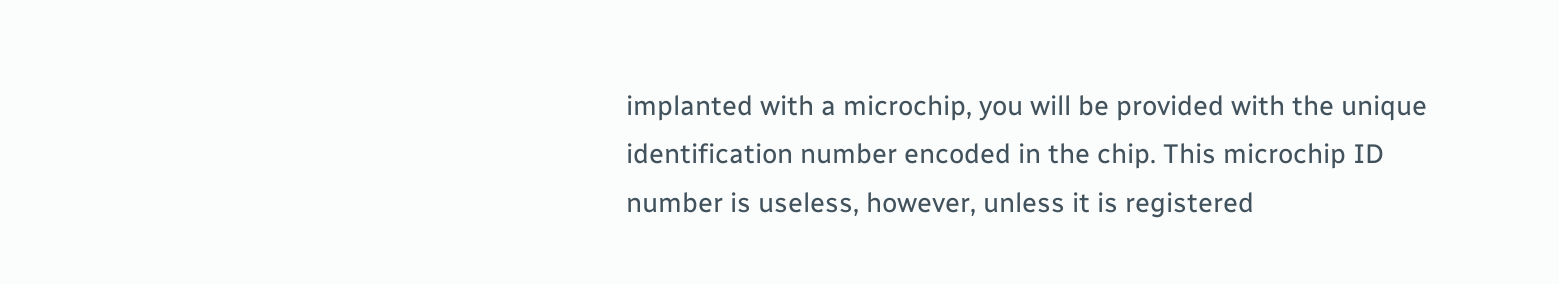implanted with a microchip, you will be provided with the unique identification number encoded in the chip. This microchip ID number is useless, however, unless it is registered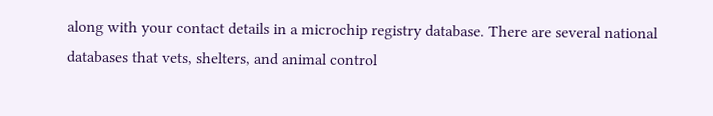along with your contact details in a microchip registry database. There are several national databases that vets, shelters, and animal control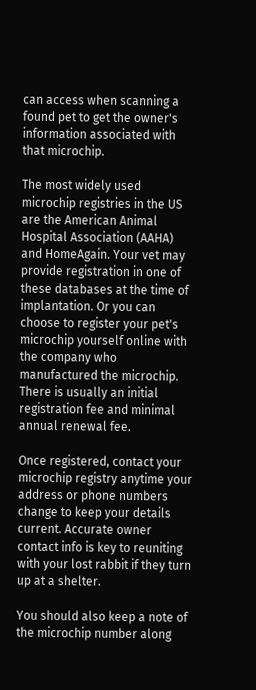can access when scanning a found pet to get the owner's information associated with that microchip.

The most widely used microchip registries in the US are the American Animal Hospital Association (AAHA) and HomeAgain. Your vet may provide registration in one of these databases at the time of implantation. Or you can choose to register your pet's microchip yourself online with the company who manufactured the microchip. There is usually an initial registration fee and minimal annual renewal fee.

Once registered, contact your microchip registry anytime your address or phone numbers change to keep your details current. Accurate owner contact info is key to reuniting with your lost rabbit if they turn up at a shelter.

You should also keep a note of the microchip number along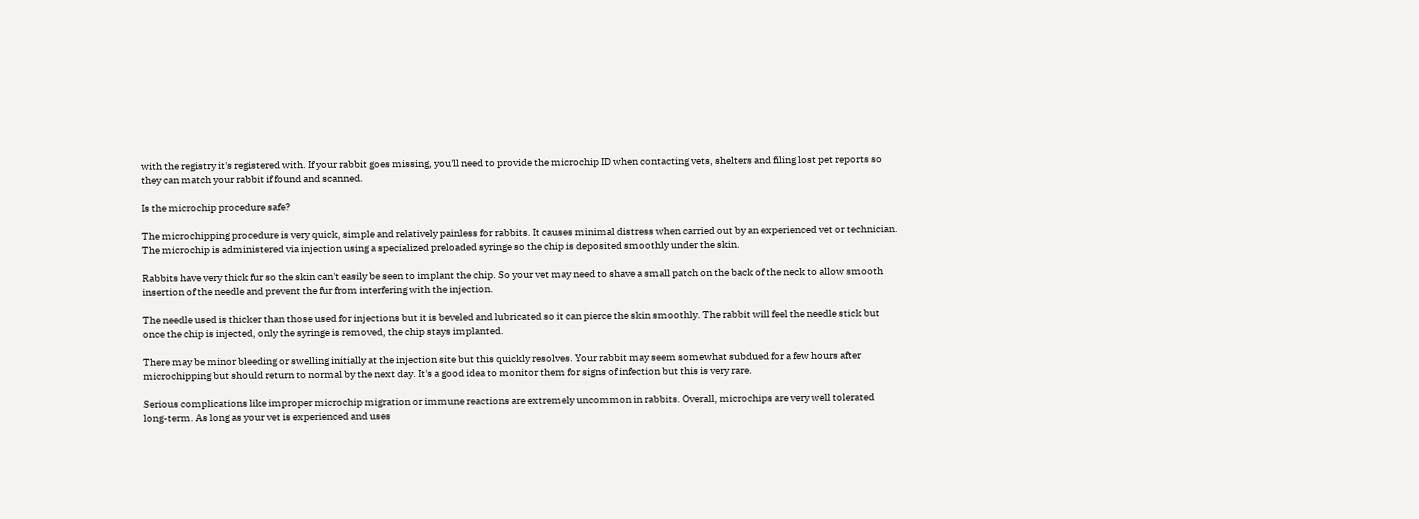with the registry it's registered with. If your rabbit goes missing, you'll need to provide the microchip ID when contacting vets, shelters and filing lost pet reports so they can match your rabbit if found and scanned.

Is the microchip procedure safe?

The microchipping procedure is very quick, simple and relatively painless for rabbits. It causes minimal distress when carried out by an experienced vet or technician. The microchip is administered via injection using a specialized preloaded syringe so the chip is deposited smoothly under the skin.

Rabbits have very thick fur so the skin can't easily be seen to implant the chip. So your vet may need to shave a small patch on the back of the neck to allow smooth insertion of the needle and prevent the fur from interfering with the injection.

The needle used is thicker than those used for injections but it is beveled and lubricated so it can pierce the skin smoothly. The rabbit will feel the needle stick but once the chip is injected, only the syringe is removed, the chip stays implanted.

There may be minor bleeding or swelling initially at the injection site but this quickly resolves. Your rabbit may seem somewhat subdued for a few hours after microchipping but should return to normal by the next day. It's a good idea to monitor them for signs of infection but this is very rare.

Serious complications like improper microchip migration or immune reactions are extremely uncommon in rabbits. Overall, microchips are very well tolerated long-term. As long as your vet is experienced and uses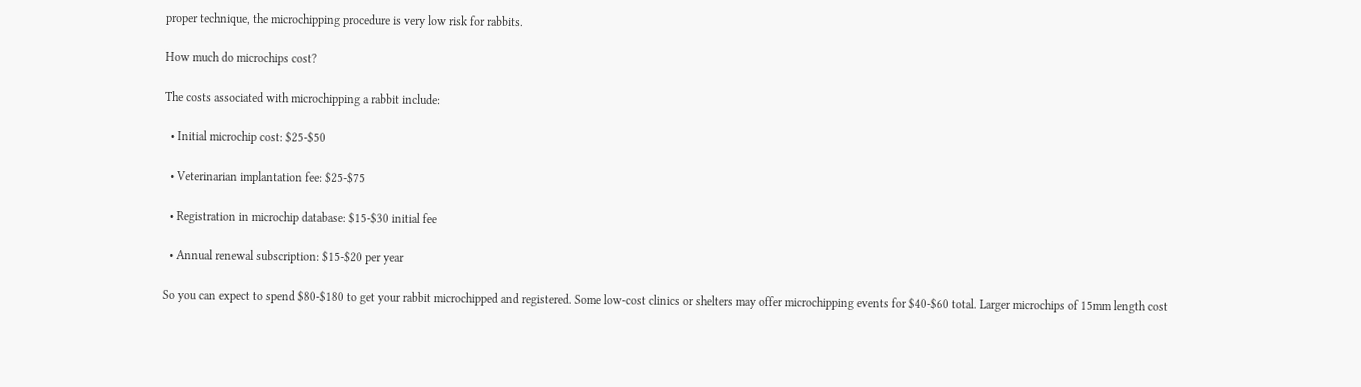proper technique, the microchipping procedure is very low risk for rabbits.

How much do microchips cost?

The costs associated with microchipping a rabbit include:

  • Initial microchip cost: $25-$50

  • Veterinarian implantation fee: $25-$75

  • Registration in microchip database: $15-$30 initial fee

  • Annual renewal subscription: $15-$20 per year

So you can expect to spend $80-$180 to get your rabbit microchipped and registered. Some low-cost clinics or shelters may offer microchipping events for $40-$60 total. Larger microchips of 15mm length cost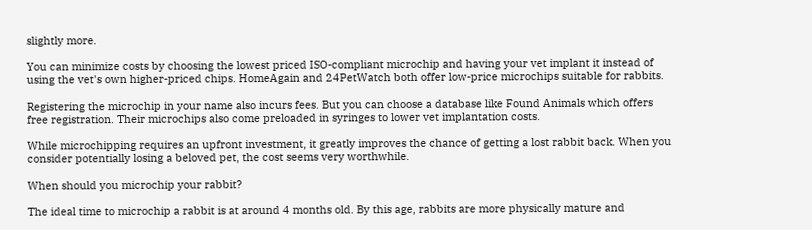slightly more.

You can minimize costs by choosing the lowest priced ISO-compliant microchip and having your vet implant it instead of using the vet's own higher-priced chips. HomeAgain and 24PetWatch both offer low-price microchips suitable for rabbits.

Registering the microchip in your name also incurs fees. But you can choose a database like Found Animals which offers free registration. Their microchips also come preloaded in syringes to lower vet implantation costs.

While microchipping requires an upfront investment, it greatly improves the chance of getting a lost rabbit back. When you consider potentially losing a beloved pet, the cost seems very worthwhile.

When should you microchip your rabbit?

The ideal time to microchip a rabbit is at around 4 months old. By this age, rabbits are more physically mature and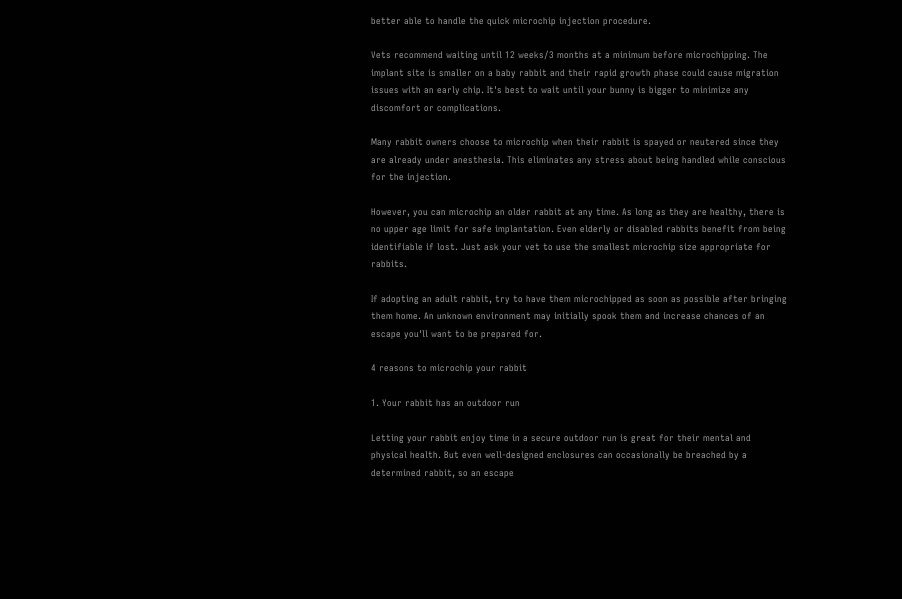better able to handle the quick microchip injection procedure.

Vets recommend waiting until 12 weeks/3 months at a minimum before microchipping. The implant site is smaller on a baby rabbit and their rapid growth phase could cause migration issues with an early chip. It's best to wait until your bunny is bigger to minimize any discomfort or complications.

Many rabbit owners choose to microchip when their rabbit is spayed or neutered since they are already under anesthesia. This eliminates any stress about being handled while conscious for the injection.

However, you can microchip an older rabbit at any time. As long as they are healthy, there is no upper age limit for safe implantation. Even elderly or disabled rabbits benefit from being identifiable if lost. Just ask your vet to use the smallest microchip size appropriate for rabbits.

If adopting an adult rabbit, try to have them microchipped as soon as possible after bringing them home. An unknown environment may initially spook them and increase chances of an escape you'll want to be prepared for.

4 reasons to microchip your rabbit

1. Your rabbit has an outdoor run

Letting your rabbit enjoy time in a secure outdoor run is great for their mental and physical health. But even well-designed enclosures can occasionally be breached by a determined rabbit, so an escape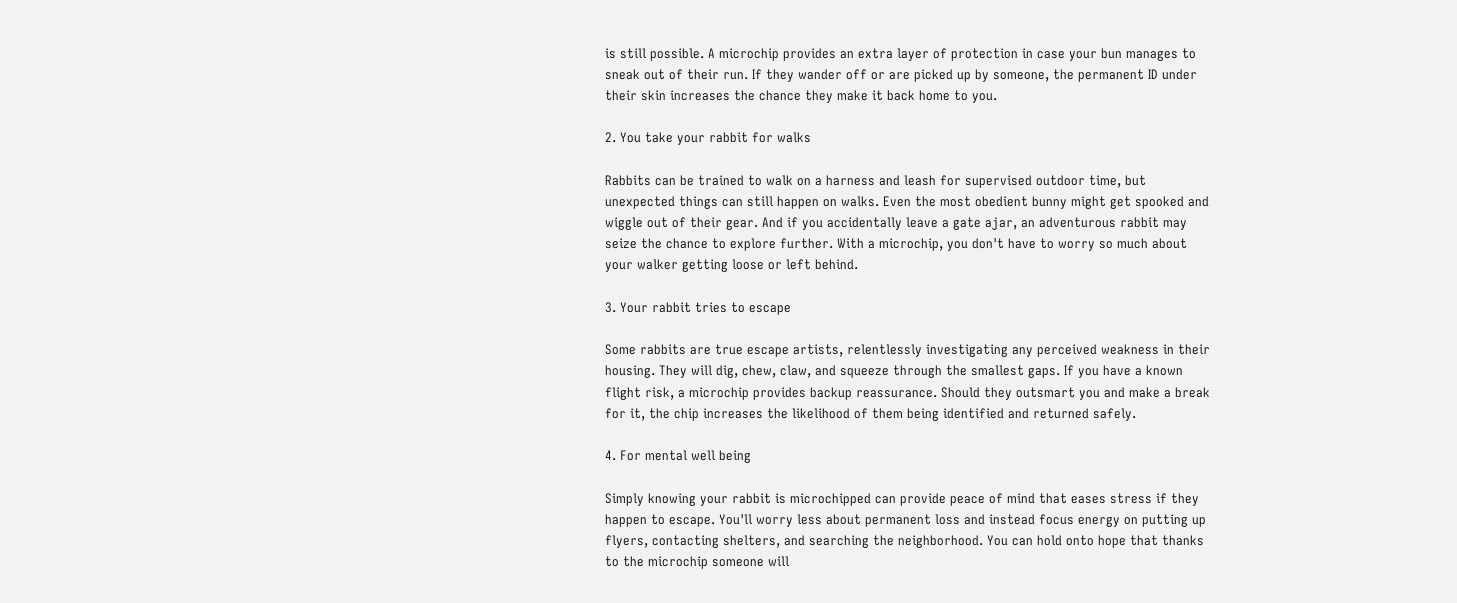is still possible. A microchip provides an extra layer of protection in case your bun manages to sneak out of their run. If they wander off or are picked up by someone, the permanent ID under their skin increases the chance they make it back home to you.

2. You take your rabbit for walks

Rabbits can be trained to walk on a harness and leash for supervised outdoor time, but unexpected things can still happen on walks. Even the most obedient bunny might get spooked and wiggle out of their gear. And if you accidentally leave a gate ajar, an adventurous rabbit may seize the chance to explore further. With a microchip, you don't have to worry so much about your walker getting loose or left behind.

3. Your rabbit tries to escape

Some rabbits are true escape artists, relentlessly investigating any perceived weakness in their housing. They will dig, chew, claw, and squeeze through the smallest gaps. If you have a known flight risk, a microchip provides backup reassurance. Should they outsmart you and make a break for it, the chip increases the likelihood of them being identified and returned safely.

4. For mental well being

Simply knowing your rabbit is microchipped can provide peace of mind that eases stress if they happen to escape. You'll worry less about permanent loss and instead focus energy on putting up flyers, contacting shelters, and searching the neighborhood. You can hold onto hope that thanks to the microchip someone will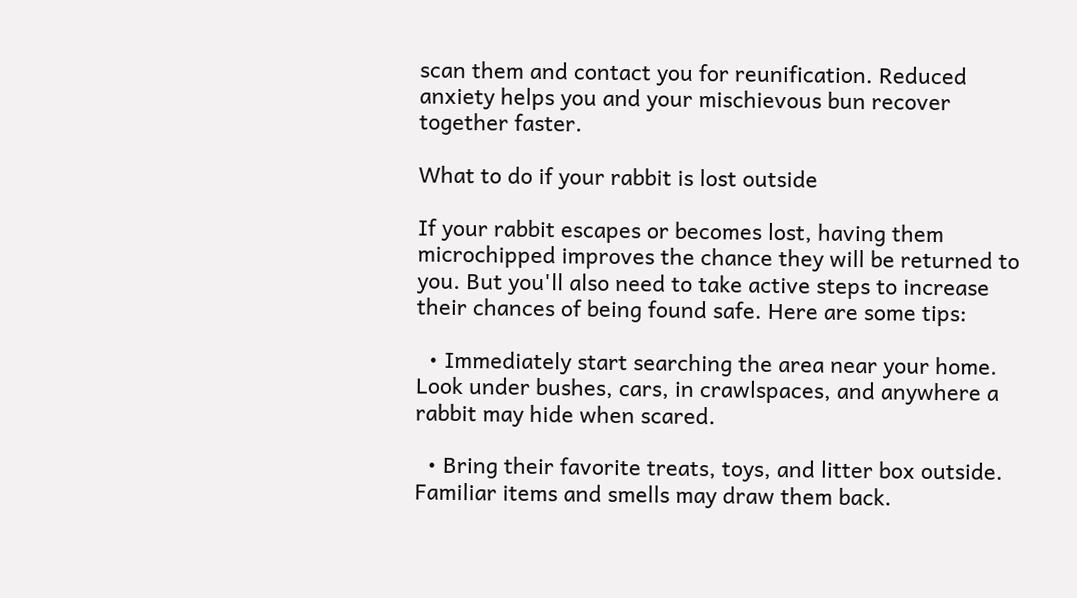scan them and contact you for reunification. Reduced anxiety helps you and your mischievous bun recover together faster.

What to do if your rabbit is lost outside

If your rabbit escapes or becomes lost, having them microchipped improves the chance they will be returned to you. But you'll also need to take active steps to increase their chances of being found safe. Here are some tips:

  • Immediately start searching the area near your home. Look under bushes, cars, in crawlspaces, and anywhere a rabbit may hide when scared.

  • Bring their favorite treats, toys, and litter box outside. Familiar items and smells may draw them back.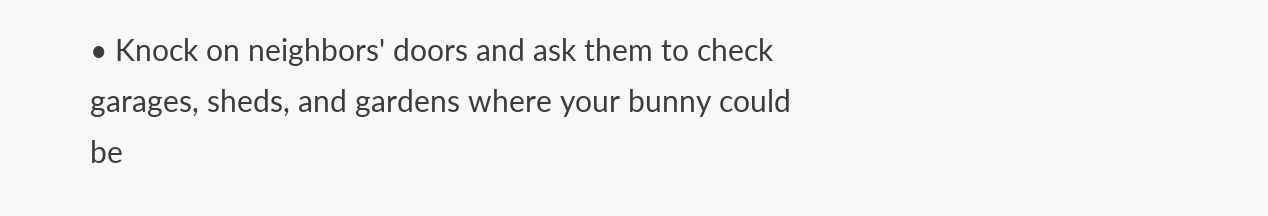• Knock on neighbors' doors and ask them to check garages, sheds, and gardens where your bunny could be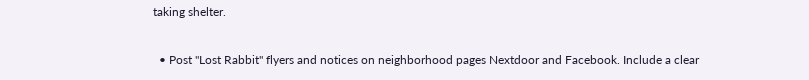taking shelter.

  • Post "Lost Rabbit" flyers and notices on neighborhood pages Nextdoor and Facebook. Include a clear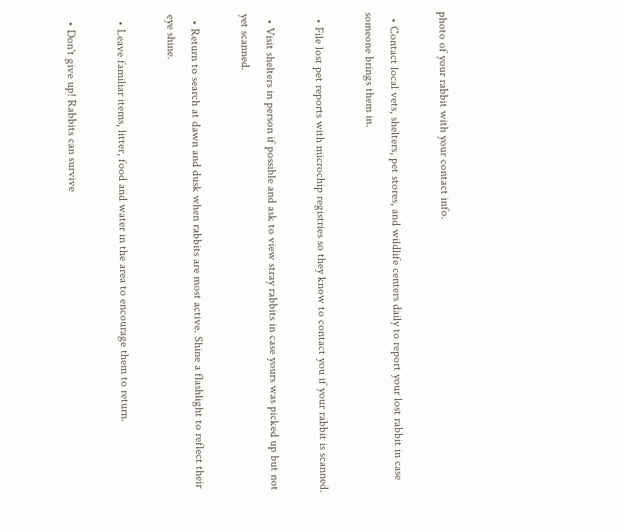photo of your rabbit with your contact info.

  • Contact local vets, shelters, pet stores, and wildlife centers daily to report your lost rabbit in case someone brings them in.

  • File lost pet reports with microchip registries so they know to contact you if your rabbit is scanned.

  • Visit shelters in person if possible and ask to view stray rabbits in case yours was picked up but not yet scanned.

  • Return to search at dawn and dusk when rabbits are most active. Shine a flashlight to reflect their eye shine.

  • Leave familiar items, litter, food and water in the area to encourage them to return.

  • Don't give up! Rabbits can survive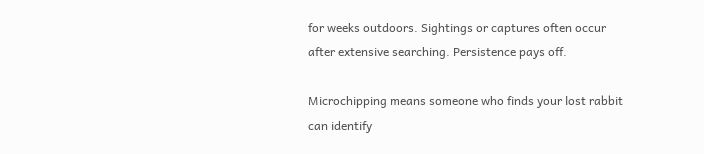for weeks outdoors. Sightings or captures often occur after extensive searching. Persistence pays off.

Microchipping means someone who finds your lost rabbit can identify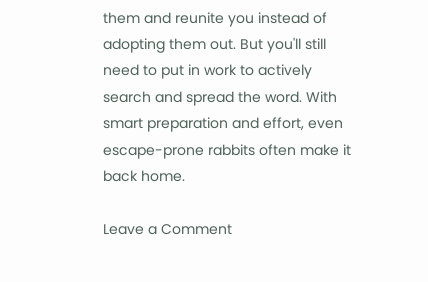them and reunite you instead of adopting them out. But you'll still need to put in work to actively search and spread the word. With smart preparation and effort, even escape-prone rabbits often make it back home.

Leave a Comment